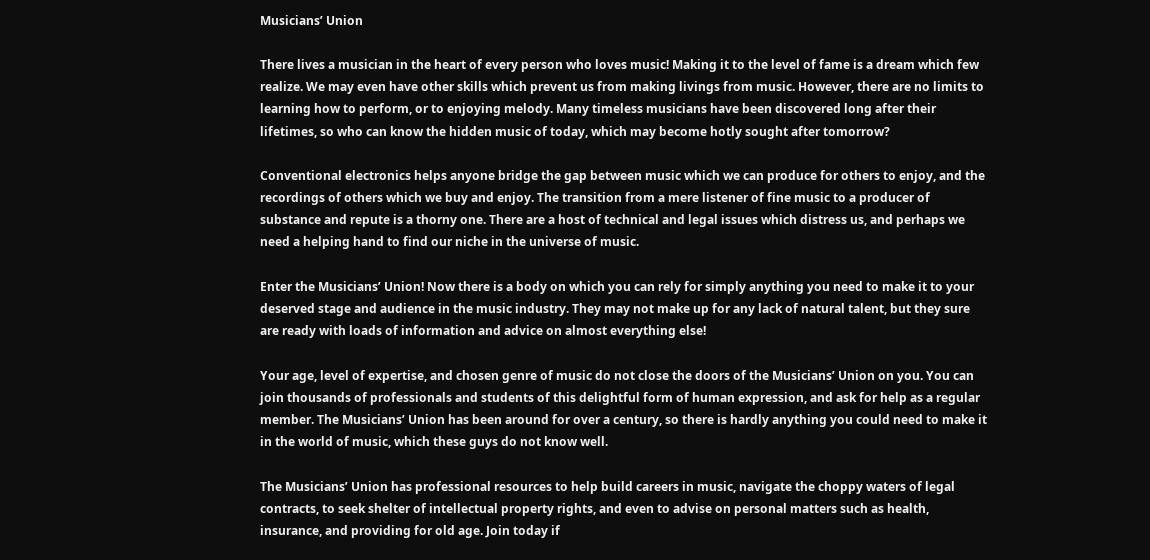Musicians’ Union

There lives a musician in the heart of every person who loves music! Making it to the level of fame is a dream which few realize. We may even have other skills which prevent us from making livings from music. However, there are no limits to learning how to perform, or to enjoying melody. Many timeless musicians have been discovered long after their lifetimes, so who can know the hidden music of today, which may become hotly sought after tomorrow?

Conventional electronics helps anyone bridge the gap between music which we can produce for others to enjoy, and the recordings of others which we buy and enjoy. The transition from a mere listener of fine music to a producer of substance and repute is a thorny one. There are a host of technical and legal issues which distress us, and perhaps we need a helping hand to find our niche in the universe of music.

Enter the Musicians’ Union! Now there is a body on which you can rely for simply anything you need to make it to your deserved stage and audience in the music industry. They may not make up for any lack of natural talent, but they sure are ready with loads of information and advice on almost everything else!

Your age, level of expertise, and chosen genre of music do not close the doors of the Musicians’ Union on you. You can join thousands of professionals and students of this delightful form of human expression, and ask for help as a regular member. The Musicians’ Union has been around for over a century, so there is hardly anything you could need to make it in the world of music, which these guys do not know well.

The Musicians’ Union has professional resources to help build careers in music, navigate the choppy waters of legal contracts, to seek shelter of intellectual property rights, and even to advise on personal matters such as health, insurance, and providing for old age. Join today if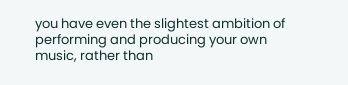you have even the slightest ambition of performing and producing your own music, rather than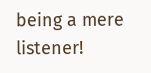being a mere listener!